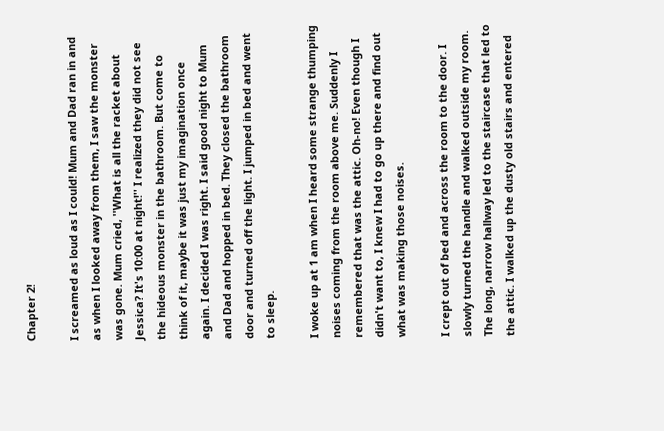Chapter 2!

I screamed as loud as I could! Mum and Dad ran in and as when I looked away from them, I saw the monster was gone. Mum cried, ''What is all the racket about Jessica? It's 10:00 at night!'' I realized they did not see the hideous monster in the bathroom. But come to think of it, maybe it was just my imagination once again. I decided I was right. I said good night to Mum and Dad and hopped in bed. They closed the bathroom door and turned off the light. I jumped in bed and went to sleep.

I woke up at 1 am when I heard some strange thumping noises coming from the room above me. Suddenly I remembered that was the attic. Oh-no! Even though I didn't want to, I knew I had to go up there and find out what was making those noises.

I crept out of bed and across the room to the door. I slowly turned the handle and walked outside my room. The long, narrow hallway led to the staircase that led to the attic. I walked up the dusty old stairs and entered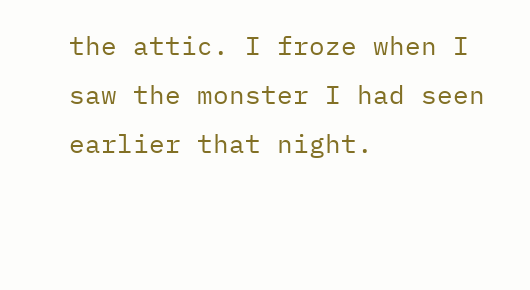the attic. I froze when I saw the monster I had seen earlier that night.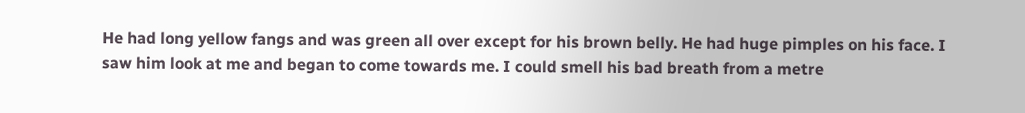He had long yellow fangs and was green all over except for his brown belly. He had huge pimples on his face. I saw him look at me and began to come towards me. I could smell his bad breath from a metre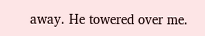away. He towered over me.